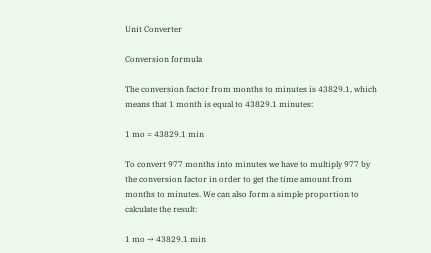Unit Converter

Conversion formula

The conversion factor from months to minutes is 43829.1, which means that 1 month is equal to 43829.1 minutes:

1 mo = 43829.1 min

To convert 977 months into minutes we have to multiply 977 by the conversion factor in order to get the time amount from months to minutes. We can also form a simple proportion to calculate the result:

1 mo → 43829.1 min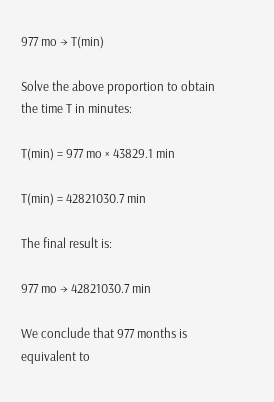977 mo → T(min)

Solve the above proportion to obtain the time T in minutes:

T(min) = 977 mo × 43829.1 min

T(min) = 42821030.7 min

The final result is:

977 mo → 42821030.7 min

We conclude that 977 months is equivalent to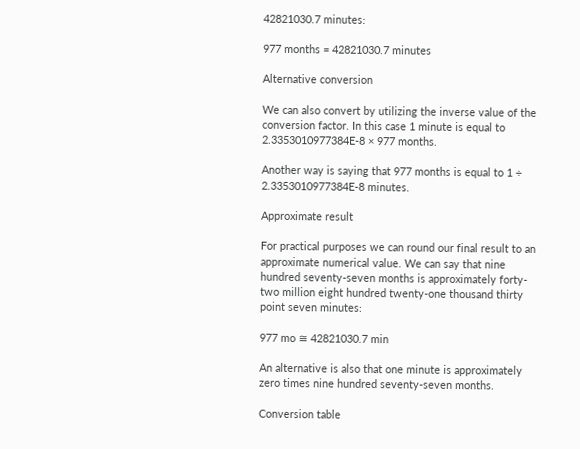42821030.7 minutes:

977 months = 42821030.7 minutes

Alternative conversion

We can also convert by utilizing the inverse value of the conversion factor. In this case 1 minute is equal to 2.3353010977384E-8 × 977 months.

Another way is saying that 977 months is equal to 1 ÷ 2.3353010977384E-8 minutes.

Approximate result

For practical purposes we can round our final result to an approximate numerical value. We can say that nine hundred seventy-seven months is approximately forty-two million eight hundred twenty-one thousand thirty point seven minutes:

977 mo ≅ 42821030.7 min

An alternative is also that one minute is approximately zero times nine hundred seventy-seven months.

Conversion table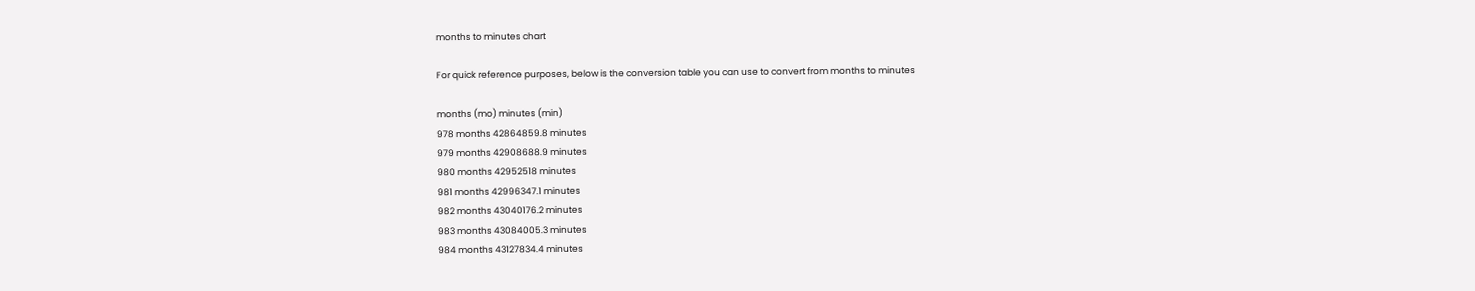months to minutes chart

For quick reference purposes, below is the conversion table you can use to convert from months to minutes

months (mo) minutes (min)
978 months 42864859.8 minutes
979 months 42908688.9 minutes
980 months 42952518 minutes
981 months 42996347.1 minutes
982 months 43040176.2 minutes
983 months 43084005.3 minutes
984 months 43127834.4 minutes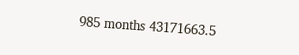985 months 43171663.5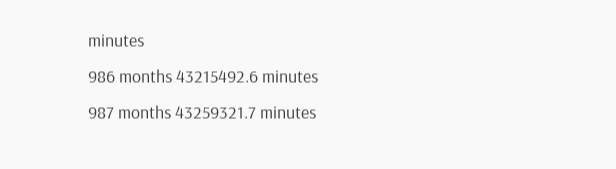minutes
986 months 43215492.6 minutes
987 months 43259321.7 minutes